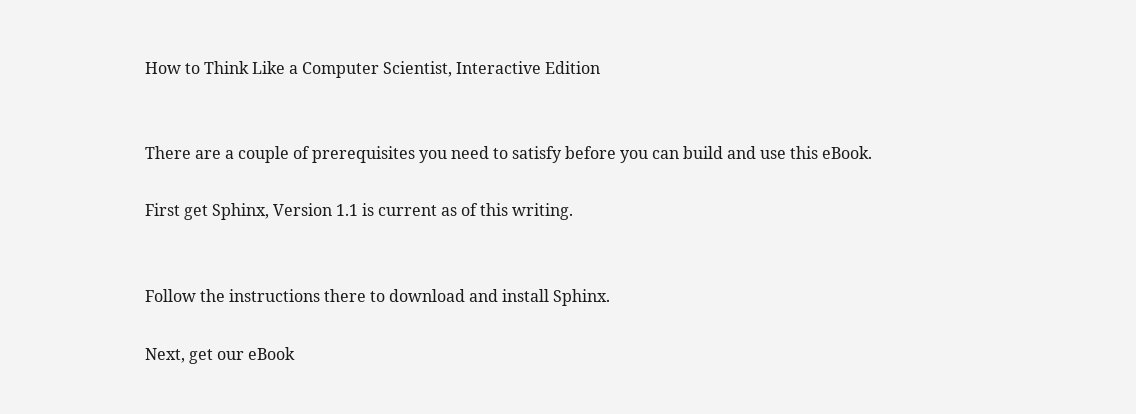How to Think Like a Computer Scientist, Interactive Edition


There are a couple of prerequisites you need to satisfy before you can build and use this eBook.

First get Sphinx, Version 1.1 is current as of this writing.


Follow the instructions there to download and install Sphinx.

Next, get our eBook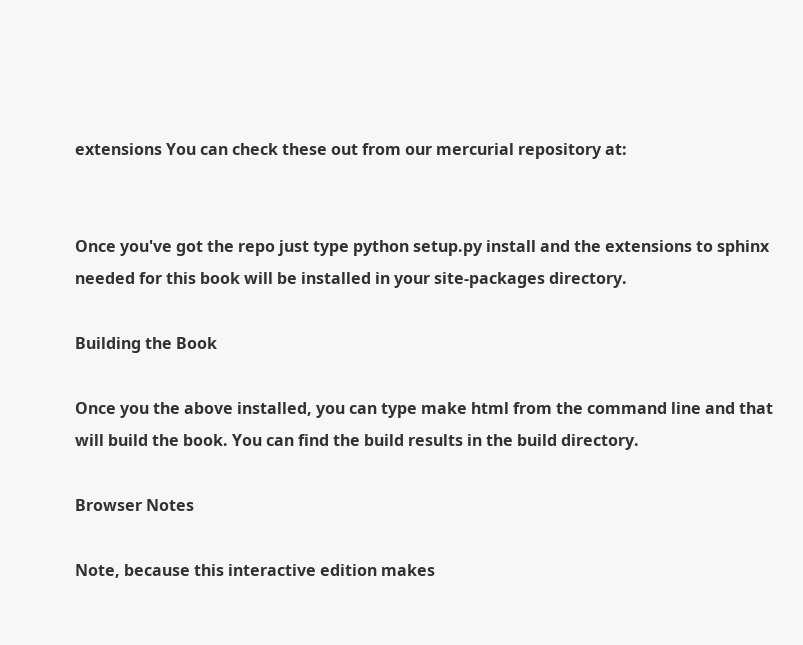extensions You can check these out from our mercurial repository at:


Once you've got the repo just type python setup.py install and the extensions to sphinx needed for this book will be installed in your site-packages directory.

Building the Book

Once you the above installed, you can type make html from the command line and that will build the book. You can find the build results in the build directory.

Browser Notes

Note, because this interactive edition makes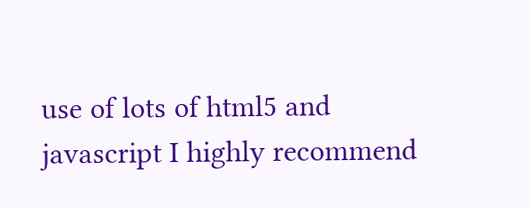use of lots of html5 and javascript I highly recommend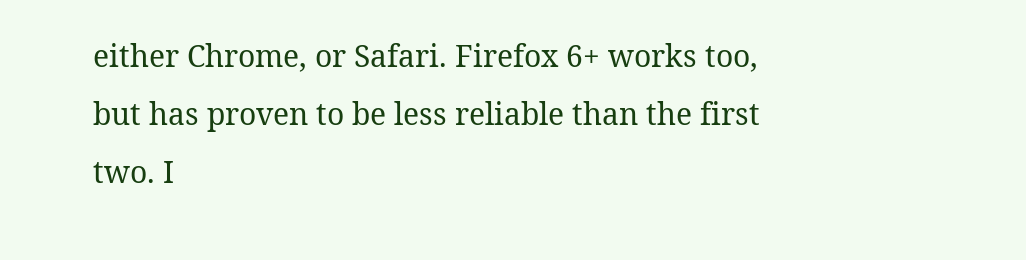either Chrome, or Safari. Firefox 6+ works too, but has proven to be less reliable than the first two. I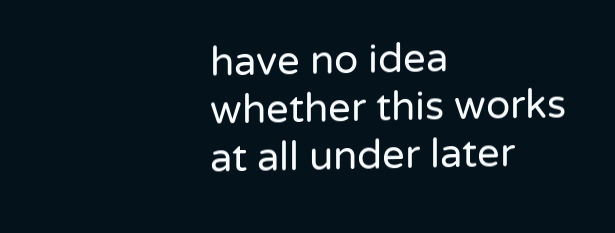have no idea whether this works at all under later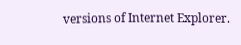versions of Internet Explorer.